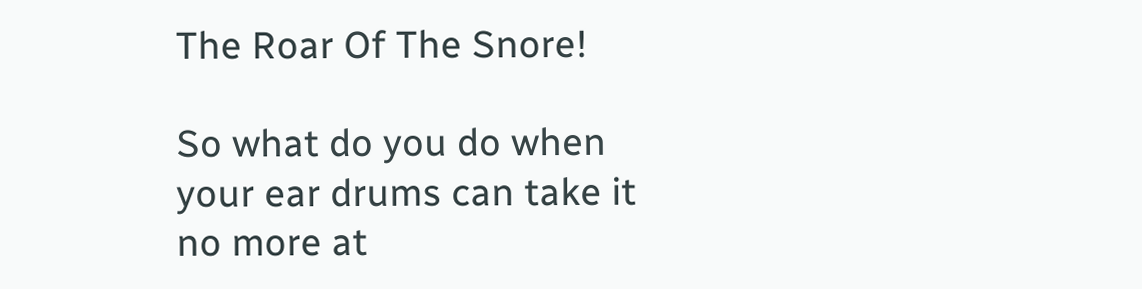The Roar Of The Snore!

So what do you do when your ear drums can take it no more at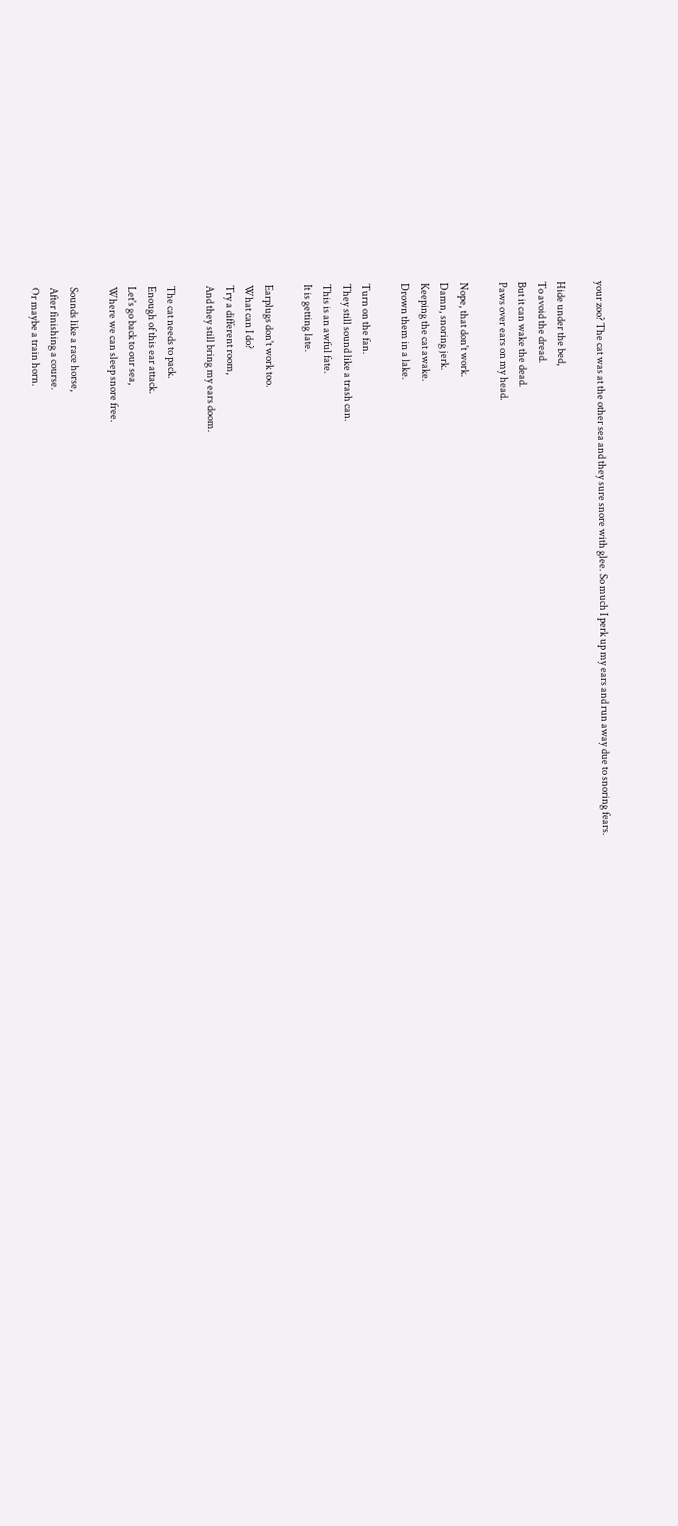your zoo? The cat was at the other sea and they sure snore with glee. So much I perk up my ears and run away due to snoring fears.

Hide under the bed,
To avoid the dread.
But it can wake the dead.
Paws over ears on my head.

Nope, that don't work.
Damn, snoring jerk.
Keeping the cat awake.
Drown them in a lake.

Turn on the fan.
They still sound like a trash can.
This is an awful fate.
It is getting late.

Earplugs don't work too.
What can I do?
Try a different room,
And they still bring my ears doom.

The cat needs to pack.
Enough of this ear attack.
Let's go back to our sea,
Where we can sleep snore free.

Sounds like a race horse,
After finishing a course.
Or maybe a train horn.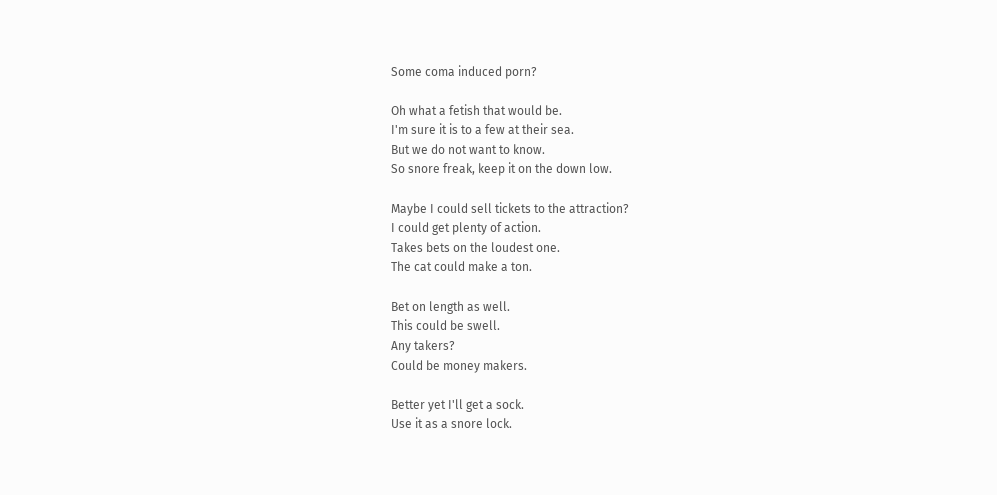Some coma induced porn?

Oh what a fetish that would be.
I'm sure it is to a few at their sea.
But we do not want to know.
So snore freak, keep it on the down low.

Maybe I could sell tickets to the attraction?
I could get plenty of action.
Takes bets on the loudest one.
The cat could make a ton.

Bet on length as well.
This could be swell.
Any takers?
Could be money makers.

Better yet I'll get a sock.
Use it as a snore lock.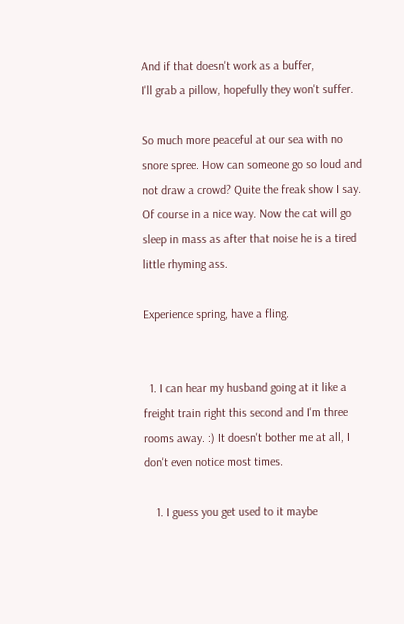And if that doesn't work as a buffer,
I'll grab a pillow, hopefully they won't suffer.

So much more peaceful at our sea with no snore spree. How can someone go so loud and not draw a crowd? Quite the freak show I say. Of course in a nice way. Now the cat will go sleep in mass as after that noise he is a tired little rhyming ass.

Experience spring, have a fling.


  1. I can hear my husband going at it like a freight train right this second and I'm three rooms away. :) It doesn't bother me at all, I don't even notice most times.

    1. I guess you get used to it maybe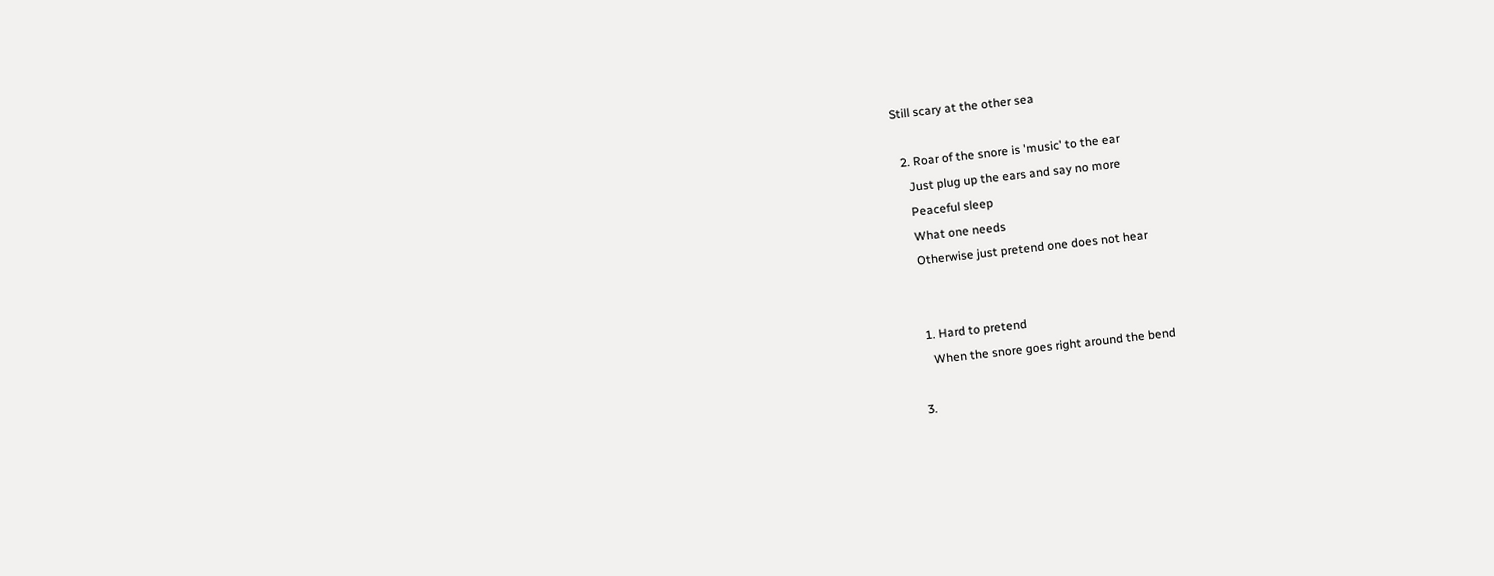Still scary at the other sea

  2. Roar of the snore is 'music' to the ear
    Just plug up the ears and say no more
    Peaceful sleep
    What one needs
    Otherwise just pretend one does not hear


    1. Hard to pretend
      When the snore goes right around the bend

  3.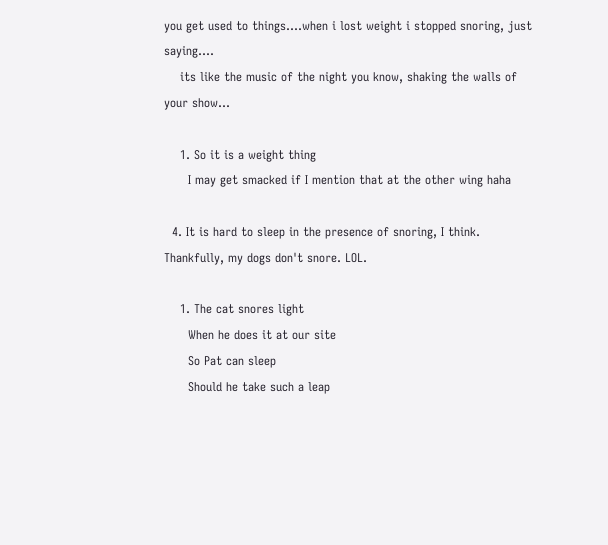you get used to things....when i lost weight i stopped snoring, just saying....
    its like the music of the night you know, shaking the walls of your show...

    1. So it is a weight thing
      I may get smacked if I mention that at the other wing haha

  4. It is hard to sleep in the presence of snoring, I think. Thankfully, my dogs don't snore. LOL.

    1. The cat snores light
      When he does it at our site
      So Pat can sleep
      Should he take such a leap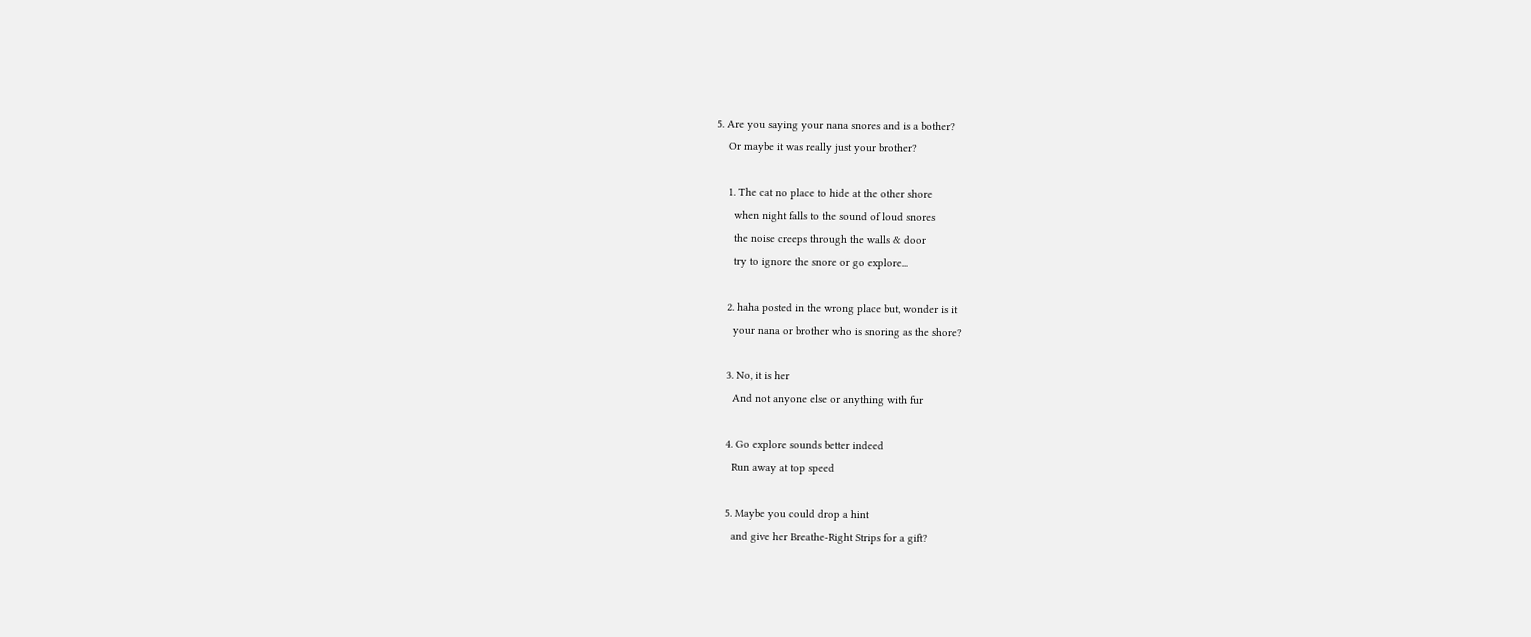5. Are you saying your nana snores and is a bother?
    Or maybe it was really just your brother?

    1. The cat no place to hide at the other shore
      when night falls to the sound of loud snores
      the noise creeps through the walls & door
      try to ignore the snore or go explore...

    2. haha posted in the wrong place but, wonder is it
      your nana or brother who is snoring as the shore?

    3. No, it is her
      And not anyone else or anything with fur

    4. Go explore sounds better indeed
      Run away at top speed

    5. Maybe you could drop a hint
      and give her Breathe-Right Strips for a gift?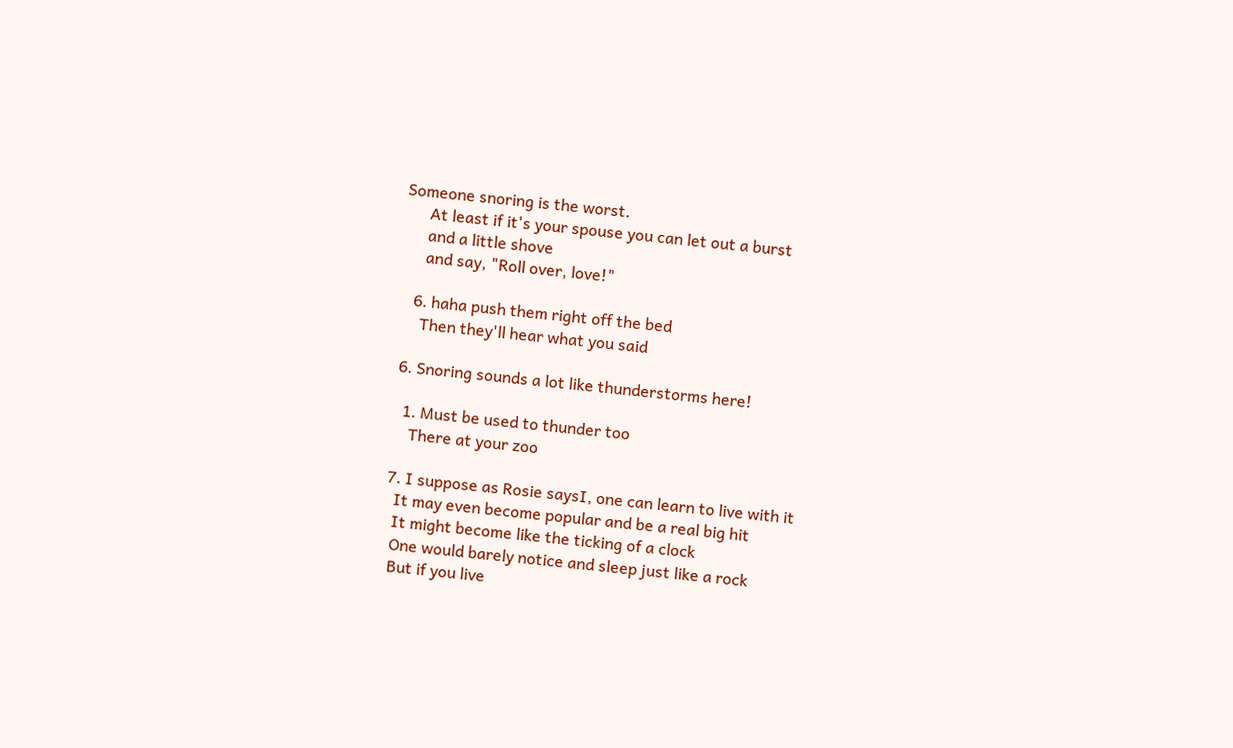Someone snoring is the worst.
      At least if it's your spouse you can let out a burst
      and a little shove
      and say, "Roll over, love!"

    6. haha push them right off the bed
      Then they'll hear what you said

  6. Snoring sounds a lot like thunderstorms here!

    1. Must be used to thunder too
      There at your zoo

  7. I suppose as Rosie saysI, one can learn to live with it
    It may even become popular and be a real big hit
    It might become like the ticking of a clock
    One would barely notice and sleep just like a rock
    But if you live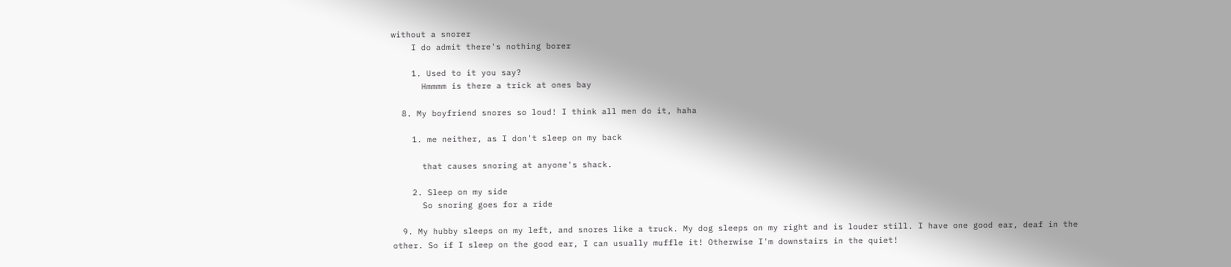without a snorer
    I do admit there's nothing borer

    1. Used to it you say?
      Hmmmm is there a trick at ones bay

  8. My boyfriend snores so loud! I think all men do it, haha

    1. me neither, as I don't sleep on my back

      that causes snoring at anyone's shack.

    2. Sleep on my side
      So snoring goes for a ride

  9. My hubby sleeps on my left, and snores like a truck. My dog sleeps on my right and is louder still. I have one good ear, deaf in the other. So if I sleep on the good ear, I can usually muffle it! Otherwise I'm downstairs in the quiet!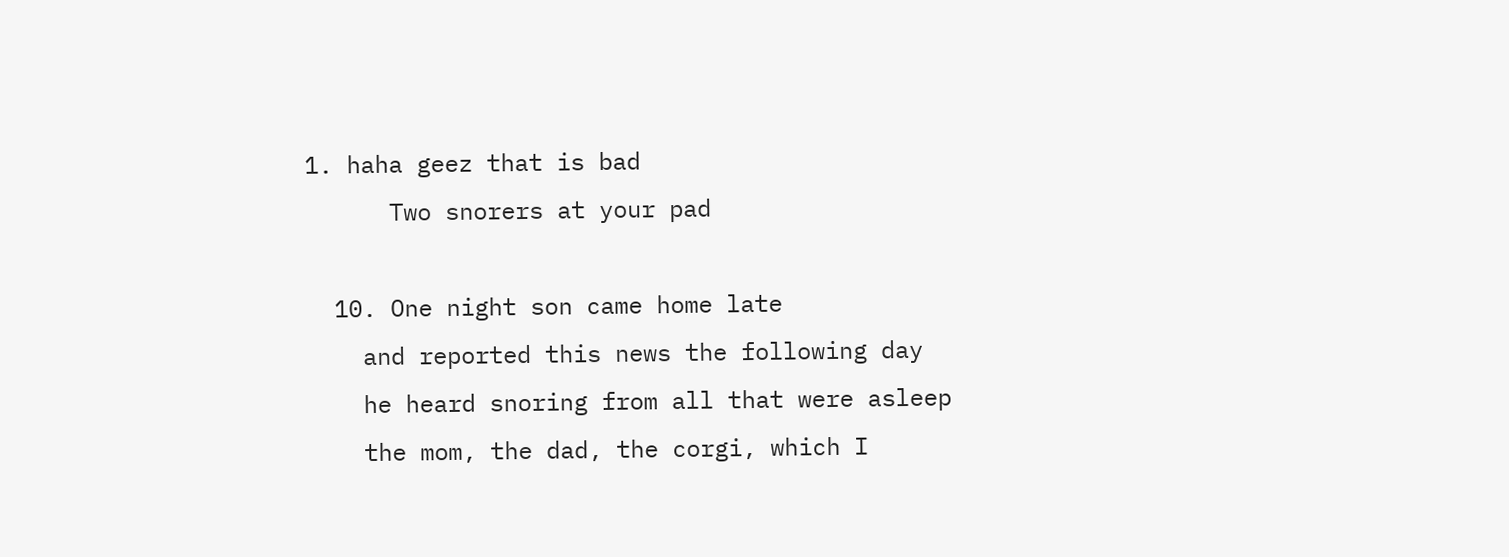1. haha geez that is bad
      Two snorers at your pad

  10. One night son came home late
    and reported this news the following day
    he heard snoring from all that were asleep
    the mom, the dad, the corgi, which I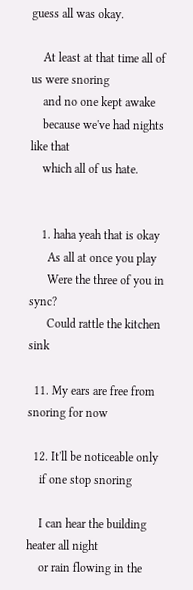guess all was okay.

    At least at that time all of us were snoring
    and no one kept awake
    because we've had nights like that
    which all of us hate.


    1. haha yeah that is okay
      As all at once you play
      Were the three of you in sync?
      Could rattle the kitchen sink

  11. My ears are free from snoring for now

  12. It'll be noticeable only
    if one stop snoring

    I can hear the building heater all night
    or rain flowing in the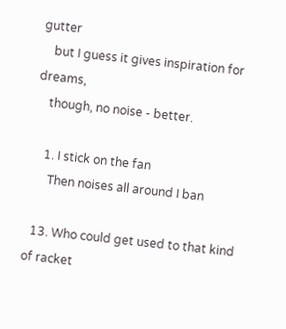gutter
    but I guess it gives inspiration for dreams,
    though, no noise - better.

    1. I stick on the fan
      Then noises all around I ban

  13. Who could get used to that kind of racket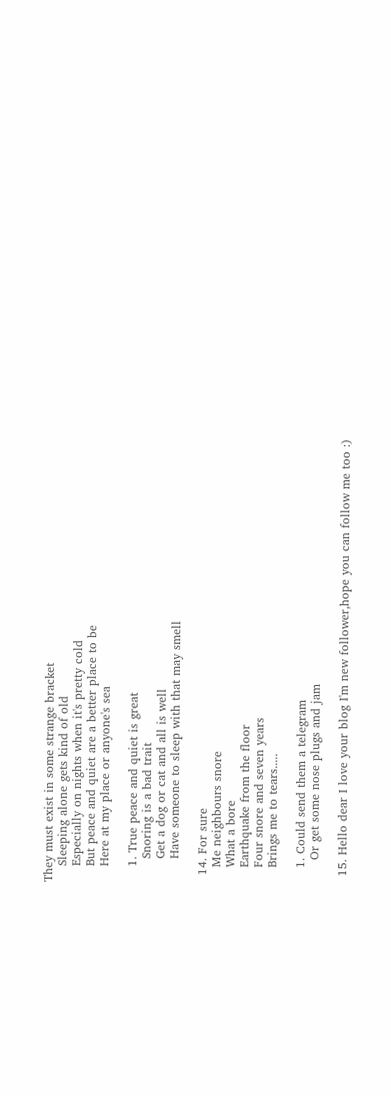They must exist in some strange bracket
    Sleeping alone gets kind of old
    Especially on nights when it's pretty cold
    But peace and quiet are a better place to be
    Here at my place or anyone's sea

    1. True peace and quiet is great
      Snoring is a bad trait
      Get a dog or cat and all is well
      Have someone to sleep with that may smell

  14. For sure
    Me neighbours snore
    What a bore
    Earthquake from the floor
    Four snore and seven years
    Brings me to tears.....

    1. Could send them a telegram
      Or get some nose plugs and jam

  15. Hello dear I love your blog I'm new follower,hope you can follow me too :)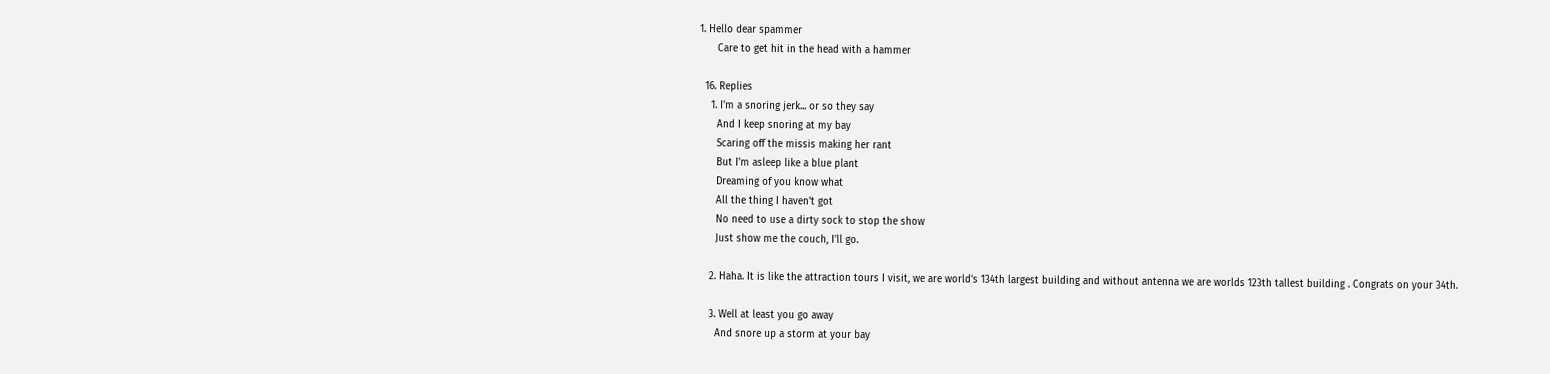1. Hello dear spammer
      Care to get hit in the head with a hammer

  16. Replies
    1. I'm a snoring jerk... or so they say
      And I keep snoring at my bay
      Scaring off the missis making her rant
      But I'm asleep like a blue plant
      Dreaming of you know what
      All the thing I haven't got
      No need to use a dirty sock to stop the show
      Just show me the couch, I'll go.

    2. Haha. It is like the attraction tours I visit, we are world's 134th largest building and without antenna we are worlds 123th tallest building . Congrats on your 34th.

    3. Well at least you go away
      And snore up a storm at your bay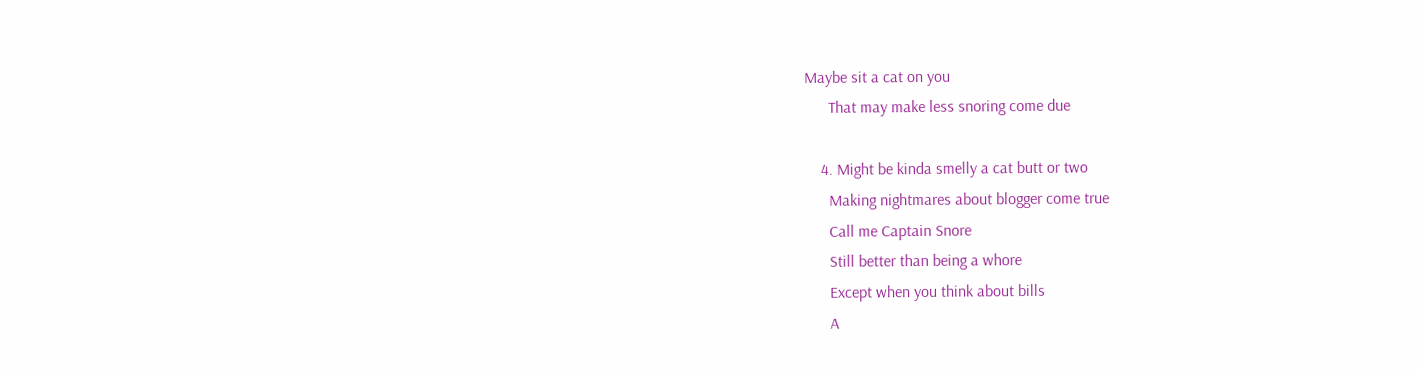Maybe sit a cat on you
      That may make less snoring come due

    4. Might be kinda smelly a cat butt or two
      Making nightmares about blogger come true
      Call me Captain Snore
      Still better than being a whore
      Except when you think about bills
      A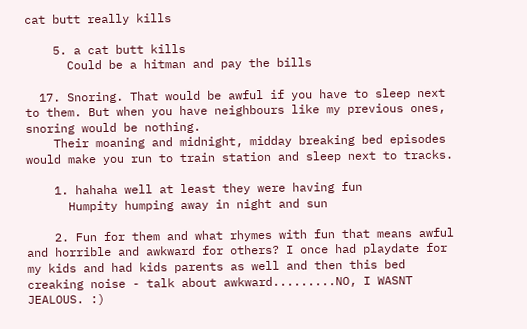cat butt really kills

    5. a cat butt kills
      Could be a hitman and pay the bills

  17. Snoring. That would be awful if you have to sleep next to them. But when you have neighbours like my previous ones, snoring would be nothing.
    Their moaning and midnight, midday breaking bed episodes would make you run to train station and sleep next to tracks.

    1. hahaha well at least they were having fun
      Humpity humping away in night and sun

    2. Fun for them and what rhymes with fun that means awful and horrible and awkward for others? I once had playdate for my kids and had kids parents as well and then this bed creaking noise - talk about awkward.........NO, I WASNT JEALOUS. :)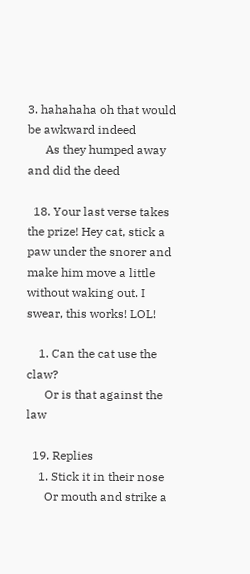3. hahahaha oh that would be awkward indeed
      As they humped away and did the deed

  18. Your last verse takes the prize! Hey cat, stick a paw under the snorer and make him move a little without waking out. I swear, this works! LOL!

    1. Can the cat use the claw?
      Or is that against the law

  19. Replies
    1. Stick it in their nose
      Or mouth and strike a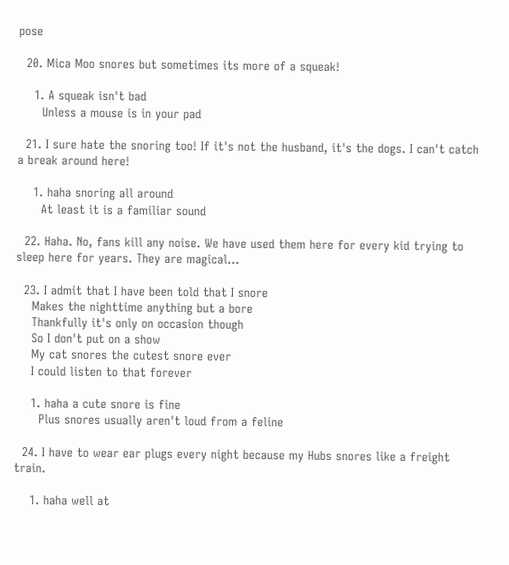pose

  20. Mica Moo snores but sometimes its more of a squeak!

    1. A squeak isn't bad
      Unless a mouse is in your pad

  21. I sure hate the snoring too! If it's not the husband, it's the dogs. I can't catch a break around here!

    1. haha snoring all around
      At least it is a familiar sound

  22. Haha. No, fans kill any noise. We have used them here for every kid trying to sleep here for years. They are magical...

  23. I admit that I have been told that I snore
    Makes the nighttime anything but a bore
    Thankfully it's only on occasion though
    So I don't put on a show
    My cat snores the cutest snore ever
    I could listen to that forever

    1. haha a cute snore is fine
      Plus snores usually aren't loud from a feline

  24. I have to wear ear plugs every night because my Hubs snores like a freight train.

    1. haha well at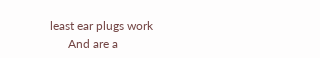least ear plugs work
      And are a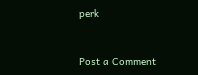perk


Post a Comment